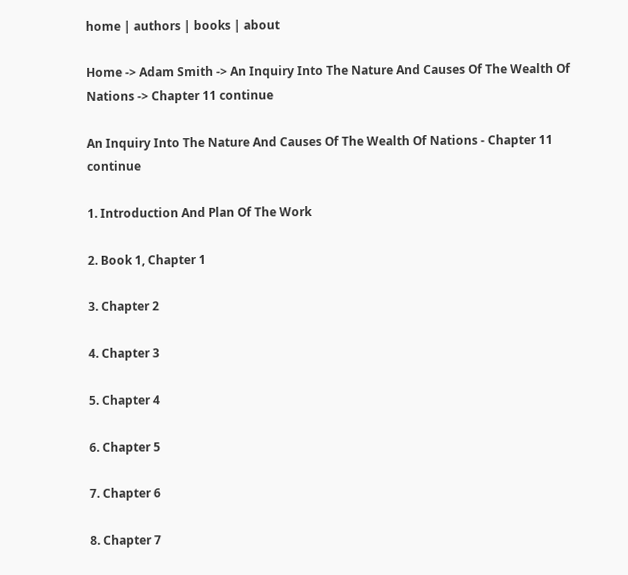home | authors | books | about

Home -> Adam Smith -> An Inquiry Into The Nature And Causes Of The Wealth Of Nations -> Chapter 11 continue

An Inquiry Into The Nature And Causes Of The Wealth Of Nations - Chapter 11 continue

1. Introduction And Plan Of The Work

2. Book 1, Chapter 1

3. Chapter 2

4. Chapter 3

5. Chapter 4

6. Chapter 5

7. Chapter 6

8. Chapter 7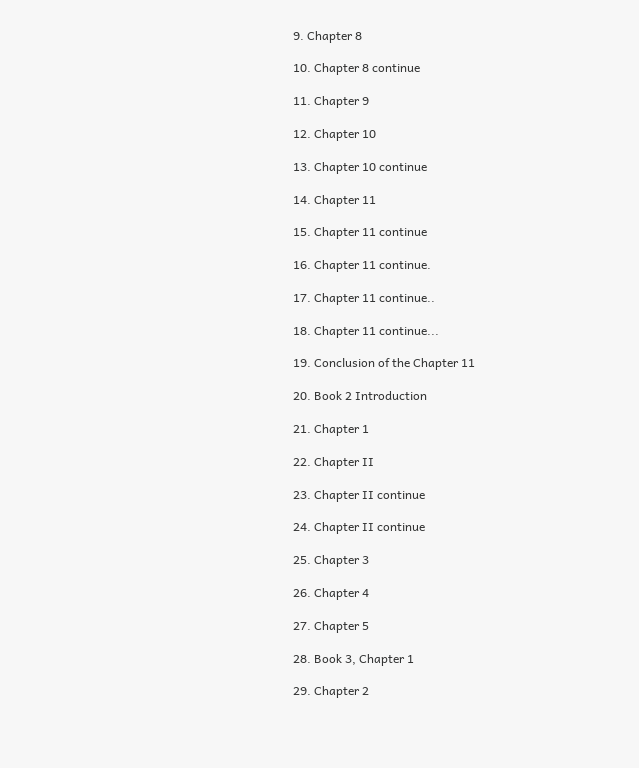9. Chapter 8

10. Chapter 8 continue

11. Chapter 9

12. Chapter 10

13. Chapter 10 continue

14. Chapter 11

15. Chapter 11 continue

16. Chapter 11 continue.

17. Chapter 11 continue..

18. Chapter 11 continue...

19. Conclusion of the Chapter 11

20. Book 2 Introduction

21. Chapter 1

22. Chapter II

23. Chapter II continue

24. Chapter II continue

25. Chapter 3

26. Chapter 4

27. Chapter 5

28. Book 3, Chapter 1

29. Chapter 2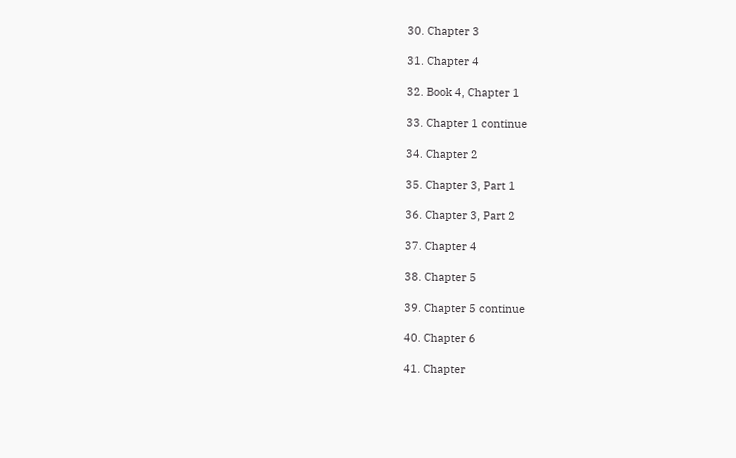30. Chapter 3

31. Chapter 4

32. Book 4, Chapter 1

33. Chapter 1 continue

34. Chapter 2

35. Chapter 3, Part 1

36. Chapter 3, Part 2

37. Chapter 4

38. Chapter 5

39. Chapter 5 continue

40. Chapter 6

41. Chapter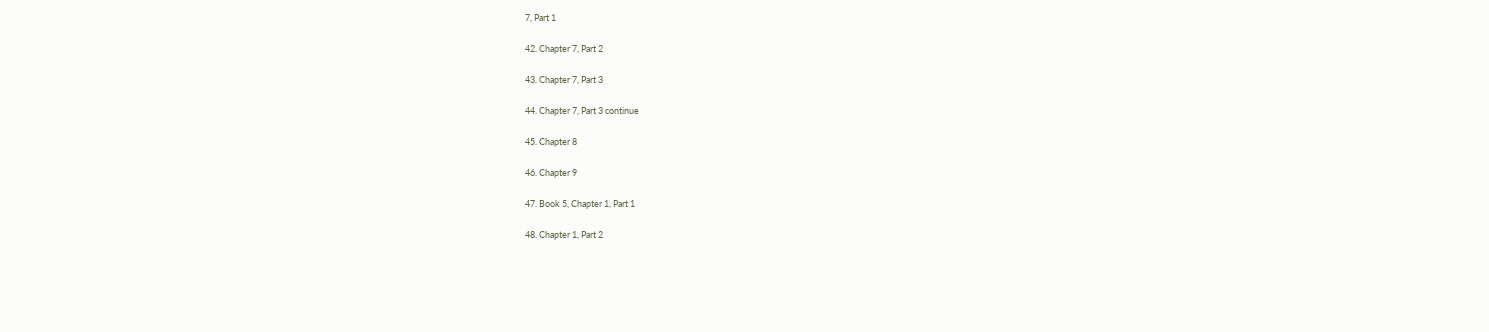7, Part 1

42. Chapter 7, Part 2

43. Chapter 7, Part 3

44. Chapter 7, Part 3 continue

45. Chapter 8

46. Chapter 9

47. Book 5, Chapter 1, Part 1

48. Chapter 1, Part 2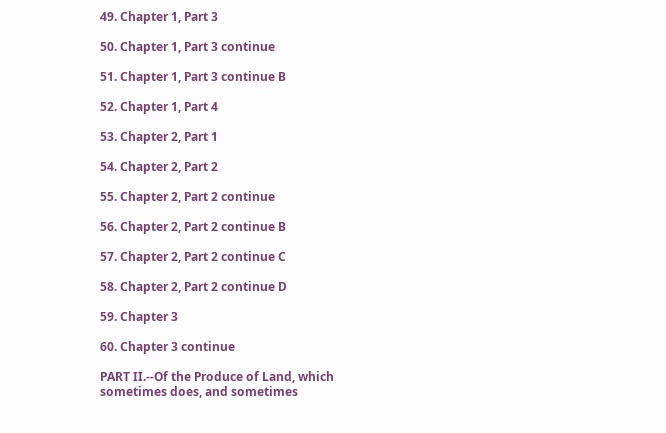49. Chapter 1, Part 3

50. Chapter 1, Part 3 continue

51. Chapter 1, Part 3 continue B

52. Chapter 1, Part 4

53. Chapter 2, Part 1

54. Chapter 2, Part 2

55. Chapter 2, Part 2 continue

56. Chapter 2, Part 2 continue B

57. Chapter 2, Part 2 continue C

58. Chapter 2, Part 2 continue D

59. Chapter 3

60. Chapter 3 continue

PART II.--Of the Produce of Land, which sometimes does, and sometimes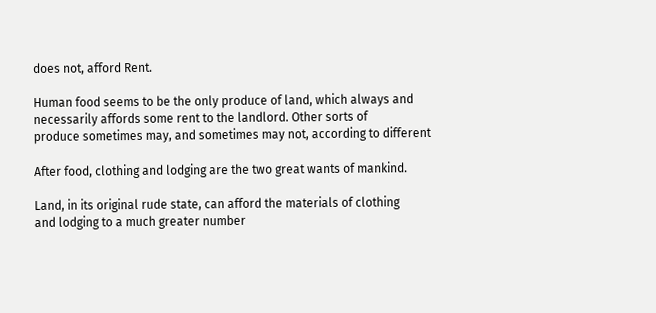does not, afford Rent.

Human food seems to be the only produce of land, which always and
necessarily affords some rent to the landlord. Other sorts of
produce sometimes may, and sometimes may not, according to different

After food, clothing and lodging are the two great wants of mankind.

Land, in its original rude state, can afford the materials of clothing
and lodging to a much greater number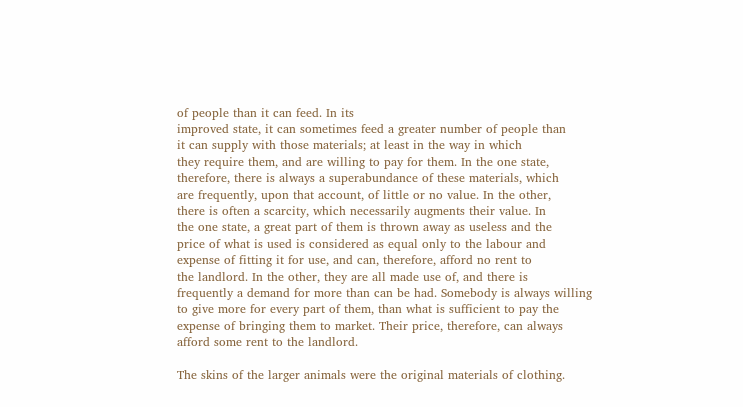of people than it can feed. In its
improved state, it can sometimes feed a greater number of people than
it can supply with those materials; at least in the way in which
they require them, and are willing to pay for them. In the one state,
therefore, there is always a superabundance of these materials, which
are frequently, upon that account, of little or no value. In the other,
there is often a scarcity, which necessarily augments their value. In
the one state, a great part of them is thrown away as useless and the
price of what is used is considered as equal only to the labour and
expense of fitting it for use, and can, therefore, afford no rent to
the landlord. In the other, they are all made use of, and there is
frequently a demand for more than can be had. Somebody is always willing
to give more for every part of them, than what is sufficient to pay the
expense of bringing them to market. Their price, therefore, can always
afford some rent to the landlord.

The skins of the larger animals were the original materials of clothing.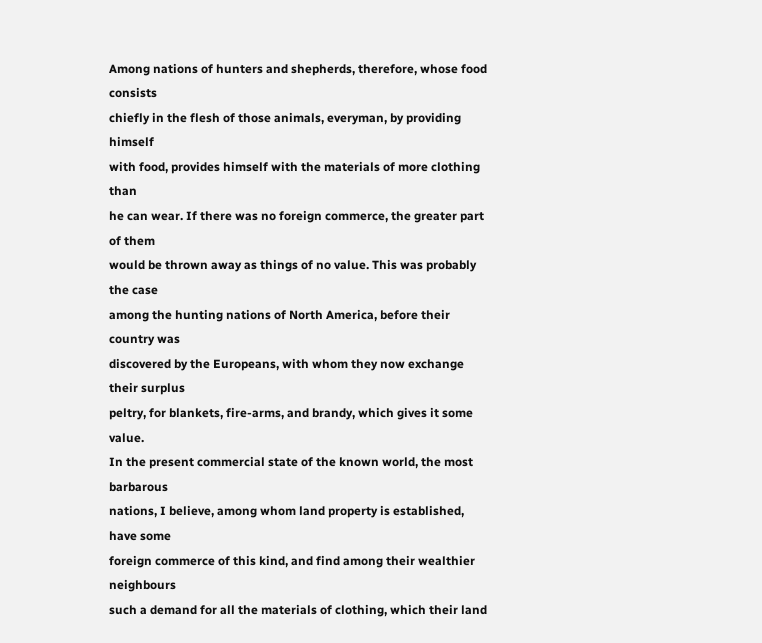Among nations of hunters and shepherds, therefore, whose food consists
chiefly in the flesh of those animals, everyman, by providing himself
with food, provides himself with the materials of more clothing than
he can wear. If there was no foreign commerce, the greater part of them
would be thrown away as things of no value. This was probably the case
among the hunting nations of North America, before their country was
discovered by the Europeans, with whom they now exchange their surplus
peltry, for blankets, fire-arms, and brandy, which gives it some value.
In the present commercial state of the known world, the most barbarous
nations, I believe, among whom land property is established, have some
foreign commerce of this kind, and find among their wealthier neighbours
such a demand for all the materials of clothing, which their land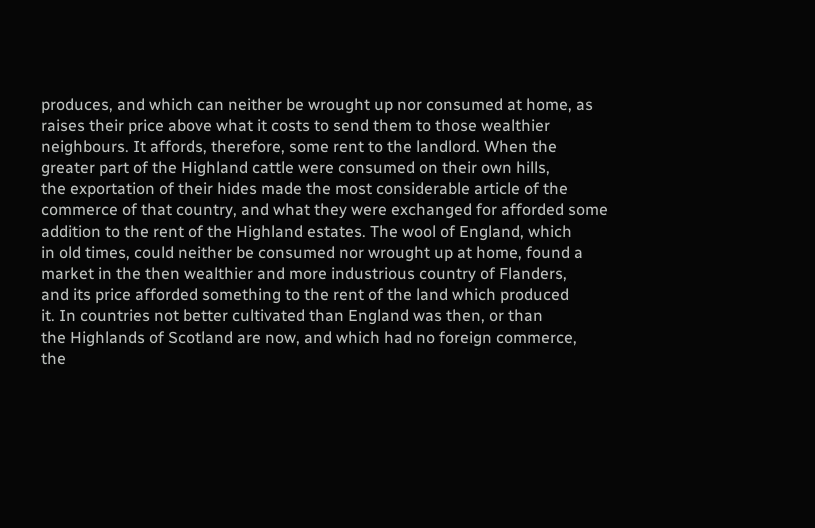produces, and which can neither be wrought up nor consumed at home, as
raises their price above what it costs to send them to those wealthier
neighbours. It affords, therefore, some rent to the landlord. When the
greater part of the Highland cattle were consumed on their own hills,
the exportation of their hides made the most considerable article of the
commerce of that country, and what they were exchanged for afforded some
addition to the rent of the Highland estates. The wool of England, which
in old times, could neither be consumed nor wrought up at home, found a
market in the then wealthier and more industrious country of Flanders,
and its price afforded something to the rent of the land which produced
it. In countries not better cultivated than England was then, or than
the Highlands of Scotland are now, and which had no foreign commerce,
the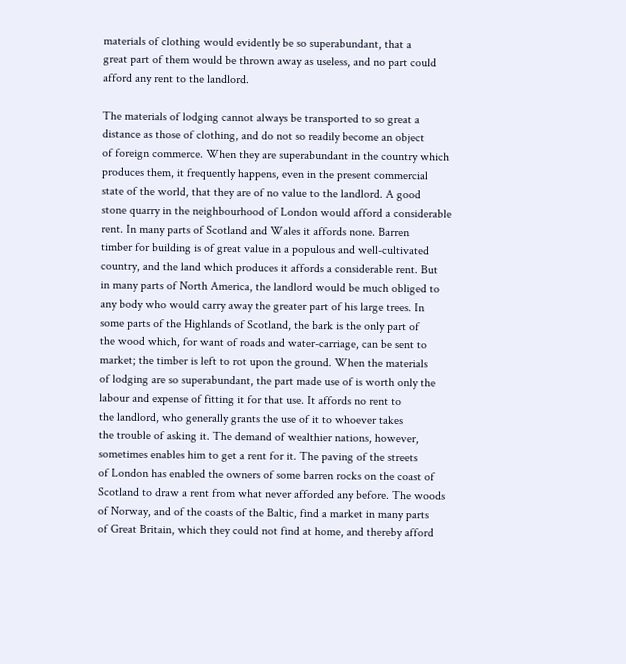materials of clothing would evidently be so superabundant, that a
great part of them would be thrown away as useless, and no part could
afford any rent to the landlord.

The materials of lodging cannot always be transported to so great a
distance as those of clothing, and do not so readily become an object
of foreign commerce. When they are superabundant in the country which
produces them, it frequently happens, even in the present commercial
state of the world, that they are of no value to the landlord. A good
stone quarry in the neighbourhood of London would afford a considerable
rent. In many parts of Scotland and Wales it affords none. Barren
timber for building is of great value in a populous and well-cultivated
country, and the land which produces it affords a considerable rent. But
in many parts of North America, the landlord would be much obliged to
any body who would carry away the greater part of his large trees. In
some parts of the Highlands of Scotland, the bark is the only part of
the wood which, for want of roads and water-carriage, can be sent to
market; the timber is left to rot upon the ground. When the materials
of lodging are so superabundant, the part made use of is worth only the
labour and expense of fitting it for that use. It affords no rent to
the landlord, who generally grants the use of it to whoever takes
the trouble of asking it. The demand of wealthier nations, however,
sometimes enables him to get a rent for it. The paving of the streets
of London has enabled the owners of some barren rocks on the coast of
Scotland to draw a rent from what never afforded any before. The woods
of Norway, and of the coasts of the Baltic, find a market in many parts
of Great Britain, which they could not find at home, and thereby afford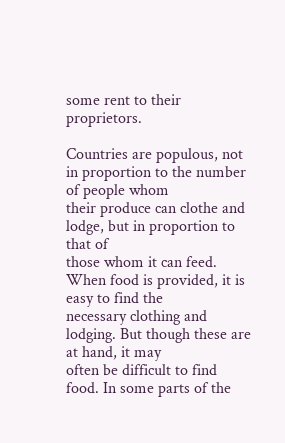some rent to their proprietors.

Countries are populous, not in proportion to the number of people whom
their produce can clothe and lodge, but in proportion to that of
those whom it can feed. When food is provided, it is easy to find the
necessary clothing and lodging. But though these are at hand, it may
often be difficult to find food. In some parts of the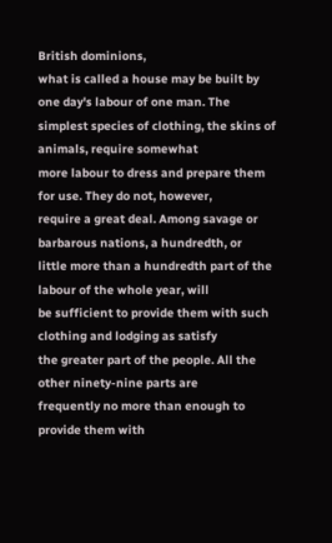British dominions,
what is called a house may be built by one day's labour of one man. The
simplest species of clothing, the skins of animals, require somewhat
more labour to dress and prepare them for use. They do not, however,
require a great deal. Among savage or barbarous nations, a hundredth, or
little more than a hundredth part of the labour of the whole year, will
be sufficient to provide them with such clothing and lodging as satisfy
the greater part of the people. All the other ninety-nine parts are
frequently no more than enough to provide them with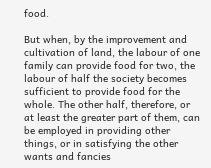food.

But when, by the improvement and cultivation of land, the labour of one
family can provide food for two, the labour of half the society becomes
sufficient to provide food for the whole. The other half, therefore, or
at least the greater part of them, can be employed in providing other
things, or in satisfying the other wants and fancies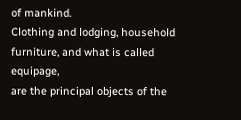of mankind.
Clothing and lodging, household furniture, and what is called equipage,
are the principal objects of the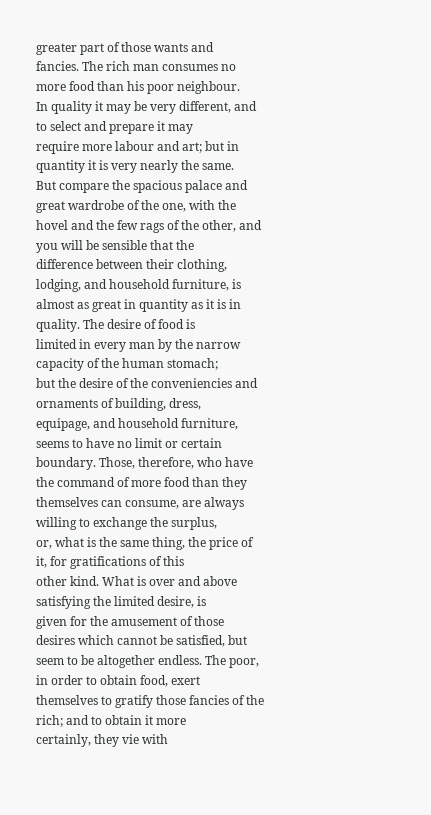greater part of those wants and
fancies. The rich man consumes no more food than his poor neighbour.
In quality it may be very different, and to select and prepare it may
require more labour and art; but in quantity it is very nearly the same.
But compare the spacious palace and great wardrobe of the one, with the
hovel and the few rags of the other, and you will be sensible that the
difference between their clothing, lodging, and household furniture, is
almost as great in quantity as it is in quality. The desire of food is
limited in every man by the narrow capacity of the human stomach;
but the desire of the conveniencies and ornaments of building, dress,
equipage, and household furniture, seems to have no limit or certain
boundary. Those, therefore, who have the command of more food than they
themselves can consume, are always willing to exchange the surplus,
or, what is the same thing, the price of it, for gratifications of this
other kind. What is over and above satisfying the limited desire, is
given for the amusement of those desires which cannot be satisfied, but
seem to be altogether endless. The poor, in order to obtain food, exert
themselves to gratify those fancies of the rich; and to obtain it more
certainly, they vie with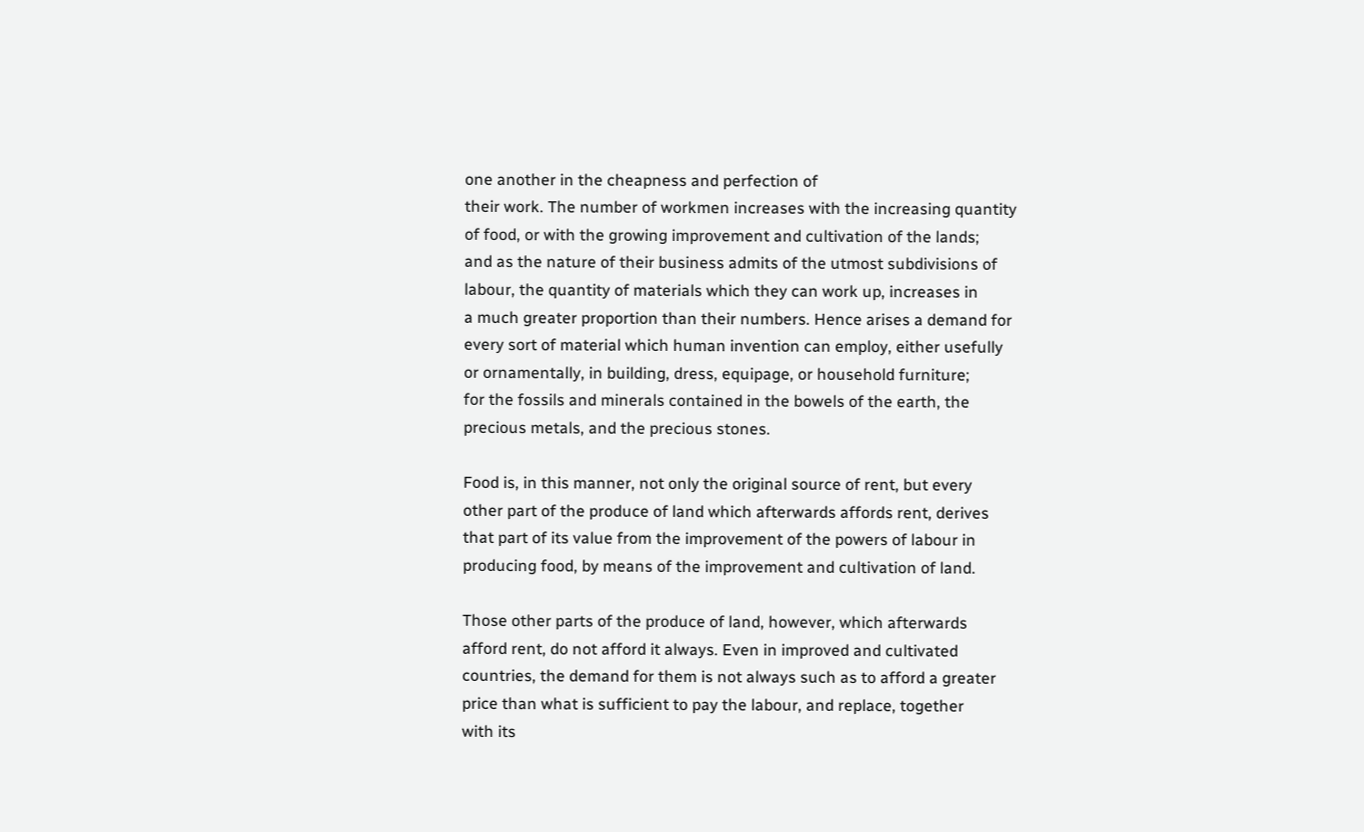one another in the cheapness and perfection of
their work. The number of workmen increases with the increasing quantity
of food, or with the growing improvement and cultivation of the lands;
and as the nature of their business admits of the utmost subdivisions of
labour, the quantity of materials which they can work up, increases in
a much greater proportion than their numbers. Hence arises a demand for
every sort of material which human invention can employ, either usefully
or ornamentally, in building, dress, equipage, or household furniture;
for the fossils and minerals contained in the bowels of the earth, the
precious metals, and the precious stones.

Food is, in this manner, not only the original source of rent, but every
other part of the produce of land which afterwards affords rent, derives
that part of its value from the improvement of the powers of labour in
producing food, by means of the improvement and cultivation of land.

Those other parts of the produce of land, however, which afterwards
afford rent, do not afford it always. Even in improved and cultivated
countries, the demand for them is not always such as to afford a greater
price than what is sufficient to pay the labour, and replace, together
with its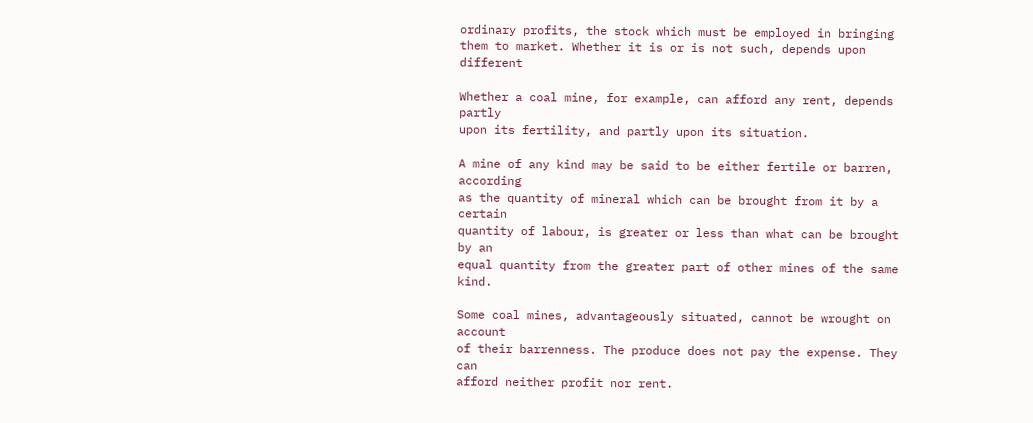ordinary profits, the stock which must be employed in bringing
them to market. Whether it is or is not such, depends upon different

Whether a coal mine, for example, can afford any rent, depends partly
upon its fertility, and partly upon its situation.

A mine of any kind may be said to be either fertile or barren, according
as the quantity of mineral which can be brought from it by a certain
quantity of labour, is greater or less than what can be brought by an
equal quantity from the greater part of other mines of the same kind.

Some coal mines, advantageously situated, cannot be wrought on account
of their barrenness. The produce does not pay the expense. They can
afford neither profit nor rent.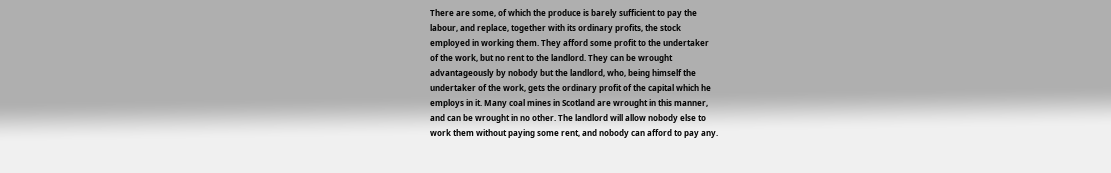There are some, of which the produce is barely sufficient to pay the
labour, and replace, together with its ordinary profits, the stock
employed in working them. They afford some profit to the undertaker
of the work, but no rent to the landlord. They can be wrought
advantageously by nobody but the landlord, who, being himself the
undertaker of the work, gets the ordinary profit of the capital which he
employs in it. Many coal mines in Scotland are wrought in this manner,
and can be wrought in no other. The landlord will allow nobody else to
work them without paying some rent, and nobody can afford to pay any.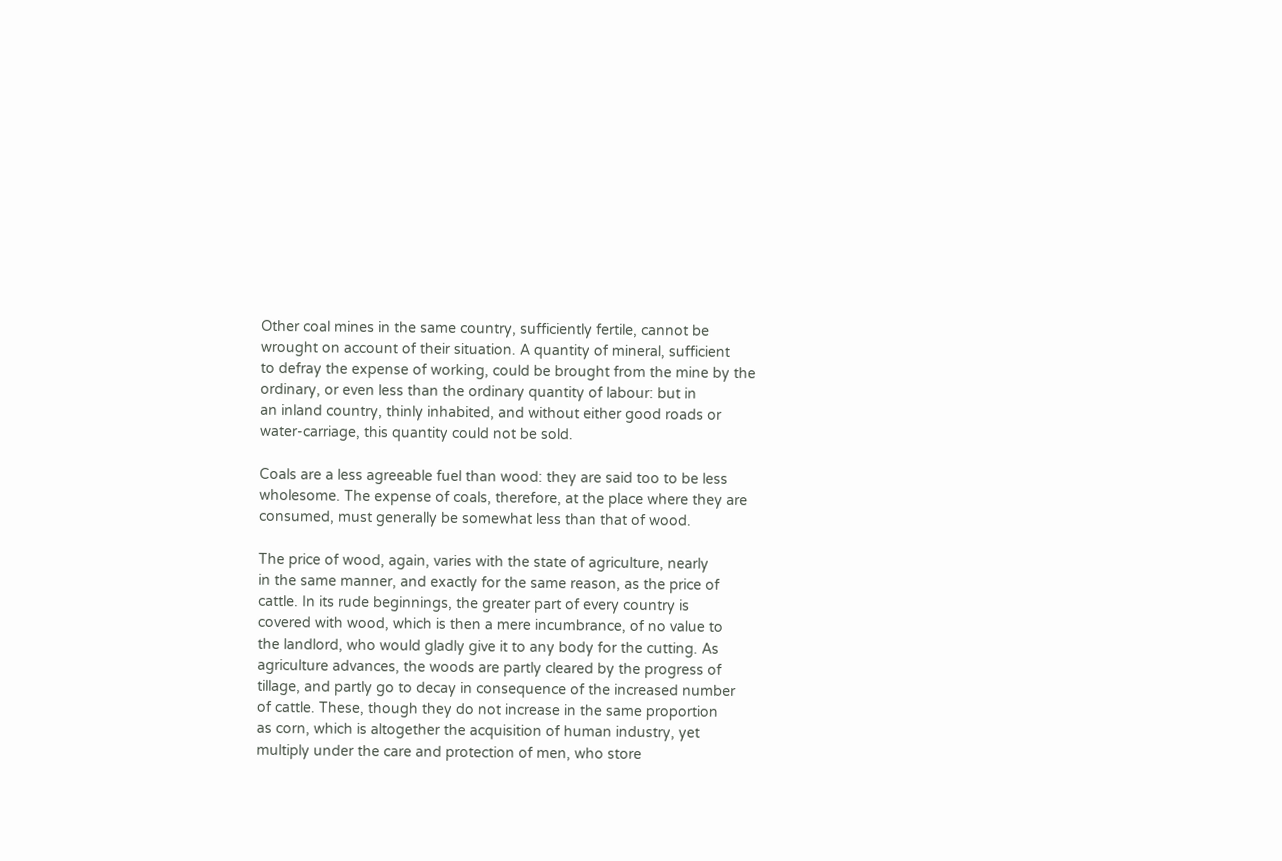Other coal mines in the same country, sufficiently fertile, cannot be
wrought on account of their situation. A quantity of mineral, sufficient
to defray the expense of working, could be brought from the mine by the
ordinary, or even less than the ordinary quantity of labour: but in
an inland country, thinly inhabited, and without either good roads or
water-carriage, this quantity could not be sold.

Coals are a less agreeable fuel than wood: they are said too to be less
wholesome. The expense of coals, therefore, at the place where they are
consumed, must generally be somewhat less than that of wood.

The price of wood, again, varies with the state of agriculture, nearly
in the same manner, and exactly for the same reason, as the price of
cattle. In its rude beginnings, the greater part of every country is
covered with wood, which is then a mere incumbrance, of no value to
the landlord, who would gladly give it to any body for the cutting. As
agriculture advances, the woods are partly cleared by the progress of
tillage, and partly go to decay in consequence of the increased number
of cattle. These, though they do not increase in the same proportion
as corn, which is altogether the acquisition of human industry, yet
multiply under the care and protection of men, who store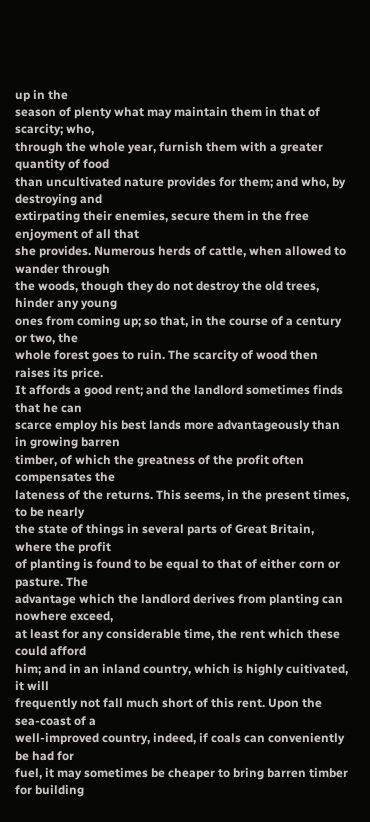up in the
season of plenty what may maintain them in that of scarcity; who,
through the whole year, furnish them with a greater quantity of food
than uncultivated nature provides for them; and who, by destroying and
extirpating their enemies, secure them in the free enjoyment of all that
she provides. Numerous herds of cattle, when allowed to wander through
the woods, though they do not destroy the old trees, hinder any young
ones from coming up; so that, in the course of a century or two, the
whole forest goes to ruin. The scarcity of wood then raises its price.
It affords a good rent; and the landlord sometimes finds that he can
scarce employ his best lands more advantageously than in growing barren
timber, of which the greatness of the profit often compensates the
lateness of the returns. This seems, in the present times, to be nearly
the state of things in several parts of Great Britain, where the profit
of planting is found to be equal to that of either corn or pasture. The
advantage which the landlord derives from planting can nowhere exceed,
at least for any considerable time, the rent which these could afford
him; and in an inland country, which is highly cuitivated, it will
frequently not fall much short of this rent. Upon the sea-coast of a
well-improved country, indeed, if coals can conveniently be had for
fuel, it may sometimes be cheaper to bring barren timber for building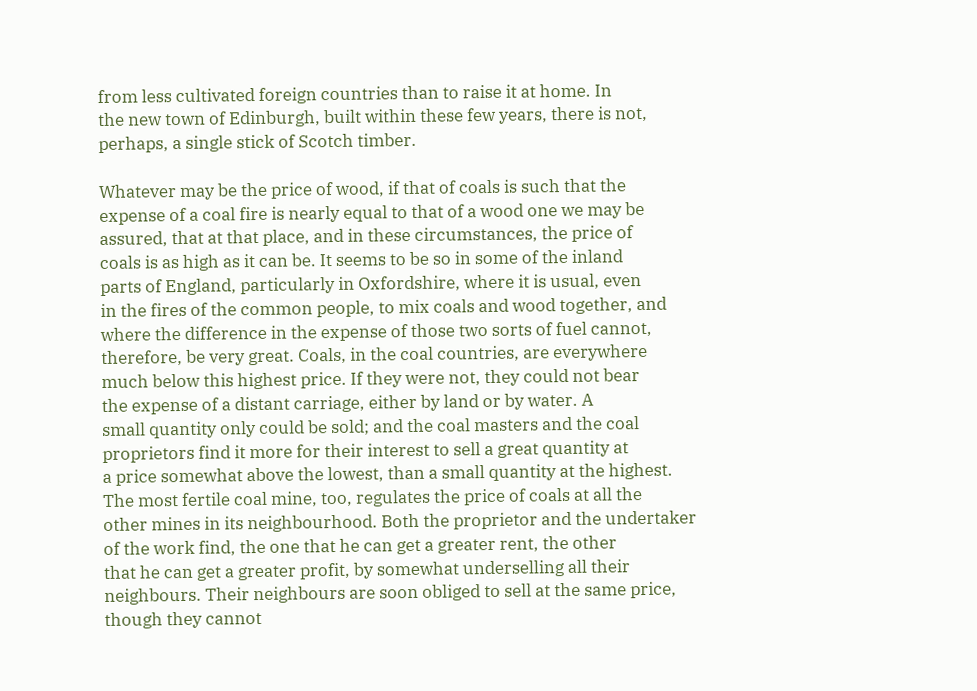from less cultivated foreign countries than to raise it at home. In
the new town of Edinburgh, built within these few years, there is not,
perhaps, a single stick of Scotch timber.

Whatever may be the price of wood, if that of coals is such that the
expense of a coal fire is nearly equal to that of a wood one we may be
assured, that at that place, and in these circumstances, the price of
coals is as high as it can be. It seems to be so in some of the inland
parts of England, particularly in Oxfordshire, where it is usual, even
in the fires of the common people, to mix coals and wood together, and
where the difference in the expense of those two sorts of fuel cannot,
therefore, be very great. Coals, in the coal countries, are everywhere
much below this highest price. If they were not, they could not bear
the expense of a distant carriage, either by land or by water. A
small quantity only could be sold; and the coal masters and the coal
proprietors find it more for their interest to sell a great quantity at
a price somewhat above the lowest, than a small quantity at the highest.
The most fertile coal mine, too, regulates the price of coals at all the
other mines in its neighbourhood. Both the proprietor and the undertaker
of the work find, the one that he can get a greater rent, the other
that he can get a greater profit, by somewhat underselling all their
neighbours. Their neighbours are soon obliged to sell at the same price,
though they cannot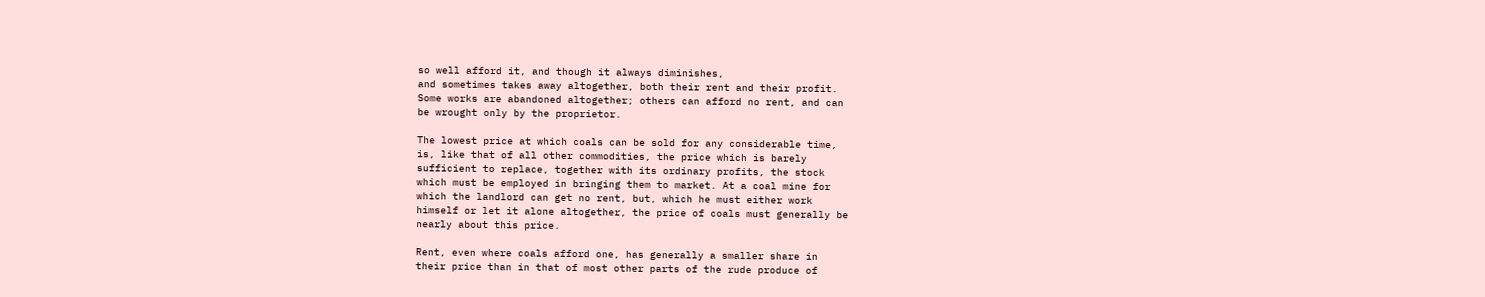so well afford it, and though it always diminishes,
and sometimes takes away altogether, both their rent and their profit.
Some works are abandoned altogether; others can afford no rent, and can
be wrought only by the proprietor.

The lowest price at which coals can be sold for any considerable time,
is, like that of all other commodities, the price which is barely
sufficient to replace, together with its ordinary profits, the stock
which must be employed in bringing them to market. At a coal mine for
which the landlord can get no rent, but, which he must either work
himself or let it alone altogether, the price of coals must generally be
nearly about this price.

Rent, even where coals afford one, has generally a smaller share in
their price than in that of most other parts of the rude produce of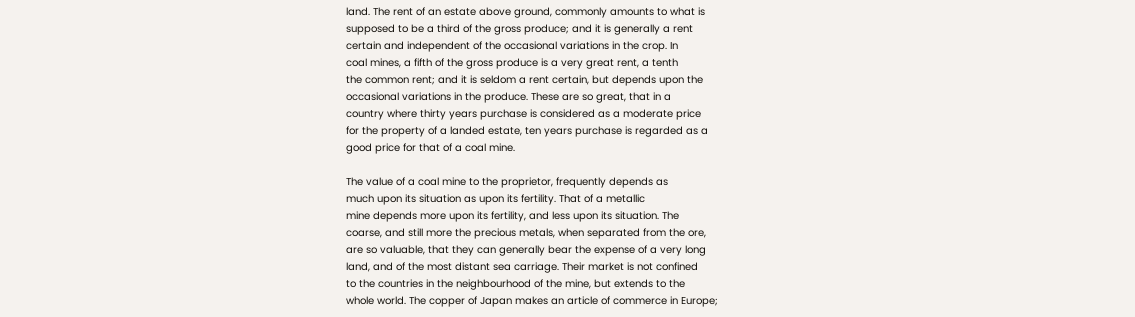land. The rent of an estate above ground, commonly amounts to what is
supposed to be a third of the gross produce; and it is generally a rent
certain and independent of the occasional variations in the crop. In
coal mines, a fifth of the gross produce is a very great rent, a tenth
the common rent; and it is seldom a rent certain, but depends upon the
occasional variations in the produce. These are so great, that in a
country where thirty years purchase is considered as a moderate price
for the property of a landed estate, ten years purchase is regarded as a
good price for that of a coal mine.

The value of a coal mine to the proprietor, frequently depends as
much upon its situation as upon its fertility. That of a metallic
mine depends more upon its fertility, and less upon its situation. The
coarse, and still more the precious metals, when separated from the ore,
are so valuable, that they can generally bear the expense of a very long
land, and of the most distant sea carriage. Their market is not confined
to the countries in the neighbourhood of the mine, but extends to the
whole world. The copper of Japan makes an article of commerce in Europe;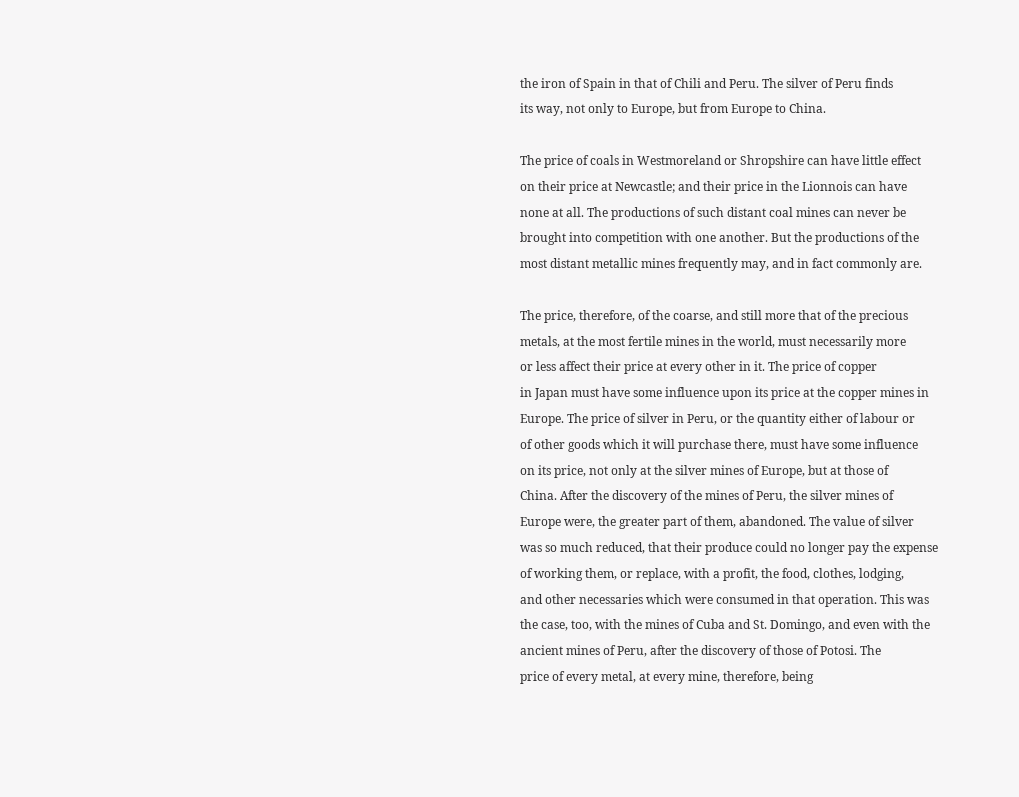the iron of Spain in that of Chili and Peru. The silver of Peru finds
its way, not only to Europe, but from Europe to China.

The price of coals in Westmoreland or Shropshire can have little effect
on their price at Newcastle; and their price in the Lionnois can have
none at all. The productions of such distant coal mines can never be
brought into competition with one another. But the productions of the
most distant metallic mines frequently may, and in fact commonly are.

The price, therefore, of the coarse, and still more that of the precious
metals, at the most fertile mines in the world, must necessarily more
or less affect their price at every other in it. The price of copper
in Japan must have some influence upon its price at the copper mines in
Europe. The price of silver in Peru, or the quantity either of labour or
of other goods which it will purchase there, must have some influence
on its price, not only at the silver mines of Europe, but at those of
China. After the discovery of the mines of Peru, the silver mines of
Europe were, the greater part of them, abandoned. The value of silver
was so much reduced, that their produce could no longer pay the expense
of working them, or replace, with a profit, the food, clothes, lodging,
and other necessaries which were consumed in that operation. This was
the case, too, with the mines of Cuba and St. Domingo, and even with the
ancient mines of Peru, after the discovery of those of Potosi. The
price of every metal, at every mine, therefore, being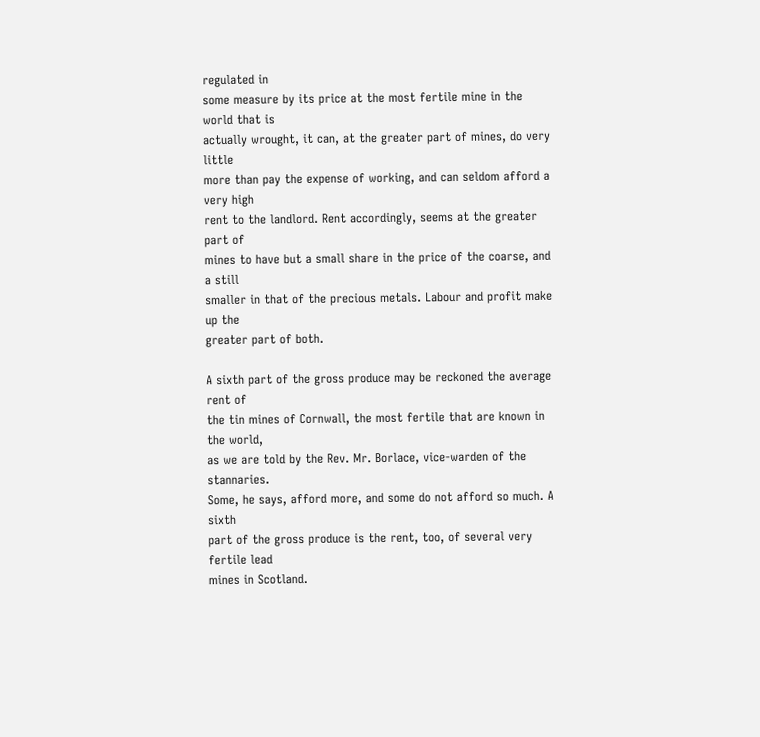regulated in
some measure by its price at the most fertile mine in the world that is
actually wrought, it can, at the greater part of mines, do very little
more than pay the expense of working, and can seldom afford a very high
rent to the landlord. Rent accordingly, seems at the greater part of
mines to have but a small share in the price of the coarse, and a still
smaller in that of the precious metals. Labour and profit make up the
greater part of both.

A sixth part of the gross produce may be reckoned the average rent of
the tin mines of Cornwall, the most fertile that are known in the world,
as we are told by the Rev. Mr. Borlace, vice-warden of the stannaries.
Some, he says, afford more, and some do not afford so much. A sixth
part of the gross produce is the rent, too, of several very fertile lead
mines in Scotland.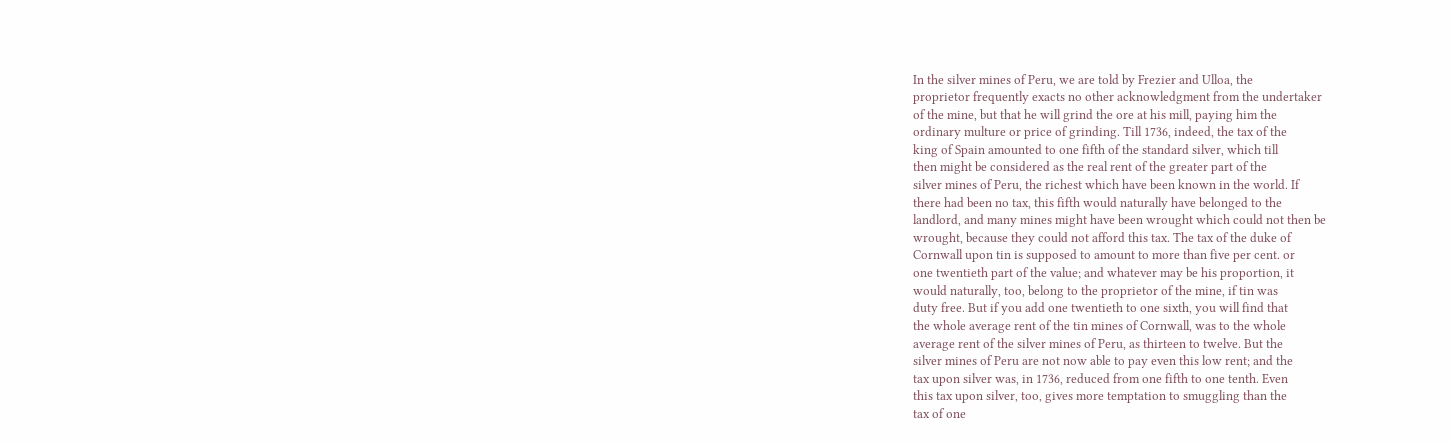In the silver mines of Peru, we are told by Frezier and Ulloa, the
proprietor frequently exacts no other acknowledgment from the undertaker
of the mine, but that he will grind the ore at his mill, paying him the
ordinary multure or price of grinding. Till 1736, indeed, the tax of the
king of Spain amounted to one fifth of the standard silver, which till
then might be considered as the real rent of the greater part of the
silver mines of Peru, the richest which have been known in the world. If
there had been no tax, this fifth would naturally have belonged to the
landlord, and many mines might have been wrought which could not then be
wrought, because they could not afford this tax. The tax of the duke of
Cornwall upon tin is supposed to amount to more than five per cent. or
one twentieth part of the value; and whatever may be his proportion, it
would naturally, too, belong to the proprietor of the mine, if tin was
duty free. But if you add one twentieth to one sixth, you will find that
the whole average rent of the tin mines of Cornwall, was to the whole
average rent of the silver mines of Peru, as thirteen to twelve. But the
silver mines of Peru are not now able to pay even this low rent; and the
tax upon silver was, in 1736, reduced from one fifth to one tenth. Even
this tax upon silver, too, gives more temptation to smuggling than the
tax of one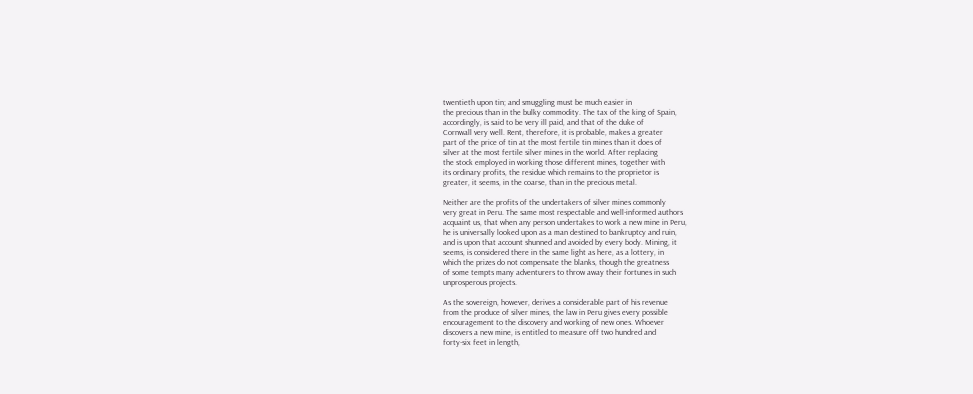twentieth upon tin; and smuggling must be much easier in
the precious than in the bulky commodity. The tax of the king of Spain,
accordingly, is said to be very ill paid, and that of the duke of
Cornwall very well. Rent, therefore, it is probable, makes a greater
part of the price of tin at the most fertile tin mines than it does of
silver at the most fertile silver mines in the world. After replacing
the stock employed in working those different mines, together with
its ordinary profits, the residue which remains to the proprietor is
greater, it seems, in the coarse, than in the precious metal.

Neither are the profits of the undertakers of silver mines commonly
very great in Peru. The same most respectable and well-informed authors
acquaint us, that when any person undertakes to work a new mine in Peru,
he is universally looked upon as a man destined to bankruptcy and ruin,
and is upon that account shunned and avoided by every body. Mining, it
seems, is considered there in the same light as here, as a lottery, in
which the prizes do not compensate the blanks, though the greatness
of some tempts many adventurers to throw away their fortunes in such
unprosperous projects.

As the sovereign, however, derives a considerable part of his revenue
from the produce of silver mines, the law in Peru gives every possible
encouragement to the discovery and working of new ones. Whoever
discovers a new mine, is entitled to measure off two hundred and
forty-six feet in length,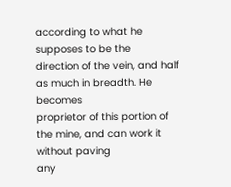according to what he supposes to be the
direction of the vein, and half as much in breadth. He becomes
proprietor of this portion of the mine, and can work it without paving
any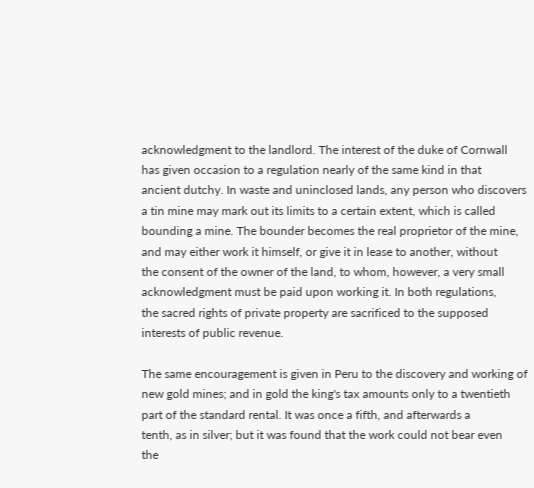acknowledgment to the landlord. The interest of the duke of Cornwall
has given occasion to a regulation nearly of the same kind in that
ancient dutchy. In waste and uninclosed lands, any person who discovers
a tin mine may mark out its limits to a certain extent, which is called
bounding a mine. The bounder becomes the real proprietor of the mine,
and may either work it himself, or give it in lease to another, without
the consent of the owner of the land, to whom, however, a very small
acknowledgment must be paid upon working it. In both regulations,
the sacred rights of private property are sacrificed to the supposed
interests of public revenue.

The same encouragement is given in Peru to the discovery and working of
new gold mines; and in gold the king's tax amounts only to a twentieth
part of the standard rental. It was once a fifth, and afterwards a
tenth, as in silver; but it was found that the work could not bear even
the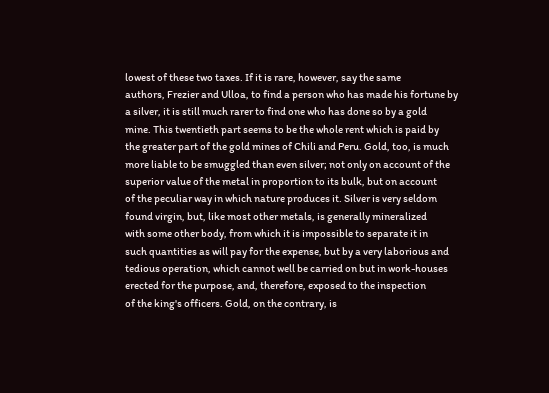lowest of these two taxes. If it is rare, however, say the same
authors, Frezier and Ulloa, to find a person who has made his fortune by
a silver, it is still much rarer to find one who has done so by a gold
mine. This twentieth part seems to be the whole rent which is paid by
the greater part of the gold mines of Chili and Peru. Gold, too, is much
more liable to be smuggled than even silver; not only on account of the
superior value of the metal in proportion to its bulk, but on account
of the peculiar way in which nature produces it. Silver is very seldom
found virgin, but, like most other metals, is generally mineralized
with some other body, from which it is impossible to separate it in
such quantities as will pay for the expense, but by a very laborious and
tedious operation, which cannot well be carried on but in work-houses
erected for the purpose, and, therefore, exposed to the inspection
of the king's officers. Gold, on the contrary, is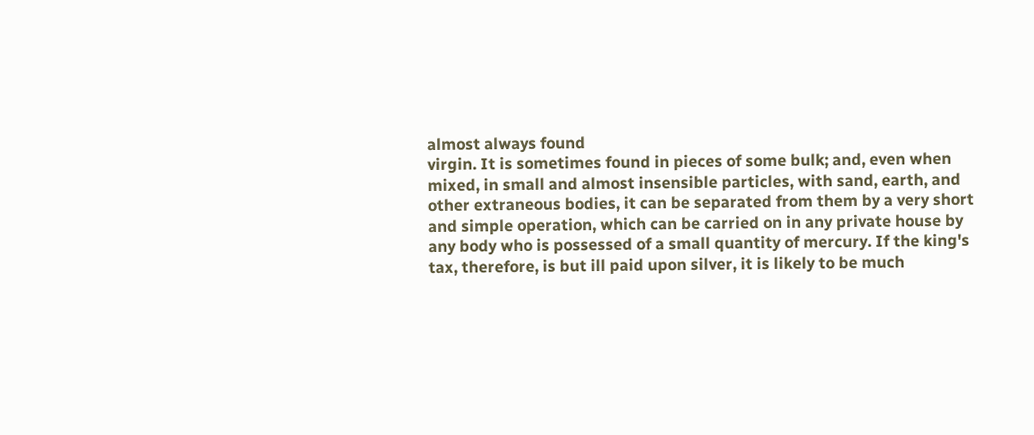almost always found
virgin. It is sometimes found in pieces of some bulk; and, even when
mixed, in small and almost insensible particles, with sand, earth, and
other extraneous bodies, it can be separated from them by a very short
and simple operation, which can be carried on in any private house by
any body who is possessed of a small quantity of mercury. If the king's
tax, therefore, is but ill paid upon silver, it is likely to be much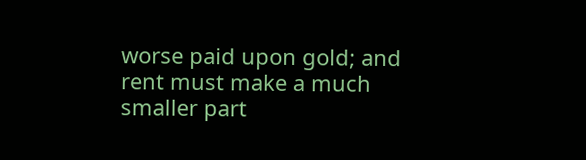worse paid upon gold; and rent must make a much smaller part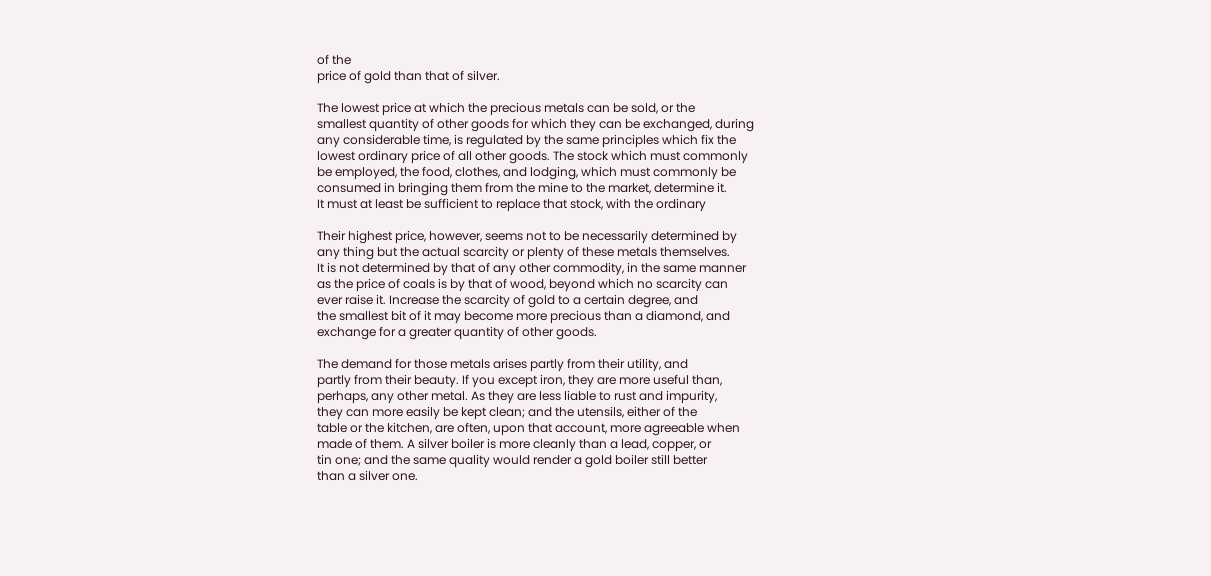of the
price of gold than that of silver.

The lowest price at which the precious metals can be sold, or the
smallest quantity of other goods for which they can be exchanged, during
any considerable time, is regulated by the same principles which fix the
lowest ordinary price of all other goods. The stock which must commonly
be employed, the food, clothes, and lodging, which must commonly be
consumed in bringing them from the mine to the market, determine it.
It must at least be sufficient to replace that stock, with the ordinary

Their highest price, however, seems not to be necessarily determined by
any thing but the actual scarcity or plenty of these metals themselves.
It is not determined by that of any other commodity, in the same manner
as the price of coals is by that of wood, beyond which no scarcity can
ever raise it. Increase the scarcity of gold to a certain degree, and
the smallest bit of it may become more precious than a diamond, and
exchange for a greater quantity of other goods.

The demand for those metals arises partly from their utility, and
partly from their beauty. If you except iron, they are more useful than,
perhaps, any other metal. As they are less liable to rust and impurity,
they can more easily be kept clean; and the utensils, either of the
table or the kitchen, are often, upon that account, more agreeable when
made of them. A silver boiler is more cleanly than a lead, copper, or
tin one; and the same quality would render a gold boiler still better
than a silver one.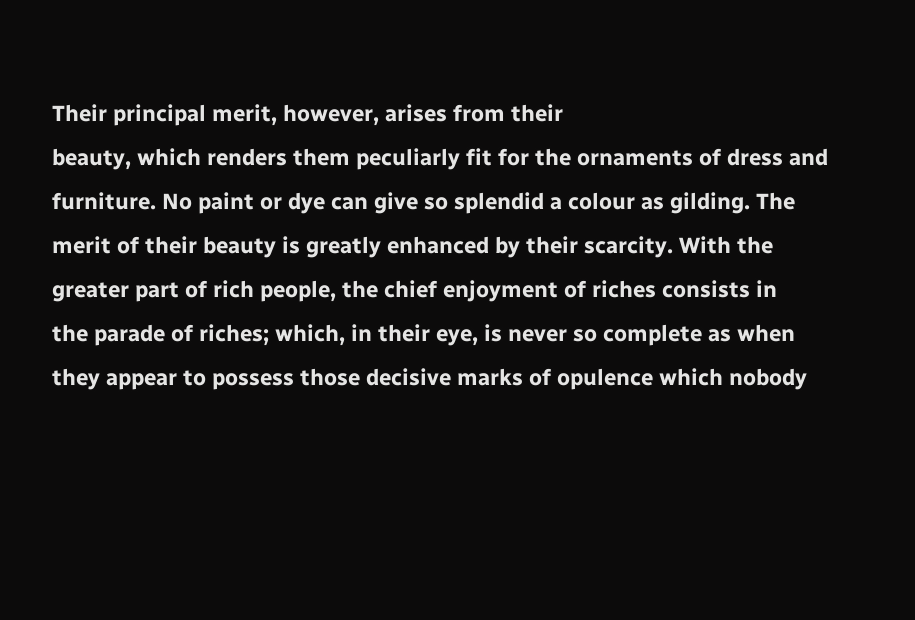Their principal merit, however, arises from their
beauty, which renders them peculiarly fit for the ornaments of dress and
furniture. No paint or dye can give so splendid a colour as gilding. The
merit of their beauty is greatly enhanced by their scarcity. With the
greater part of rich people, the chief enjoyment of riches consists in
the parade of riches; which, in their eye, is never so complete as when
they appear to possess those decisive marks of opulence which nobody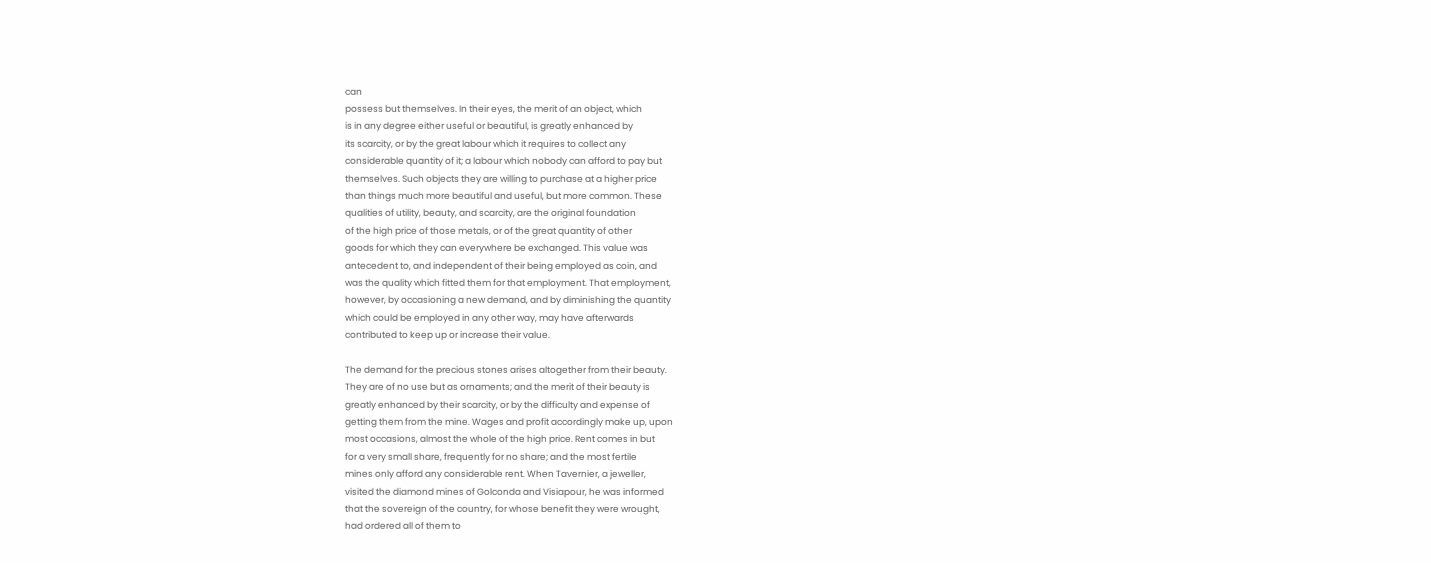can
possess but themselves. In their eyes, the merit of an object, which
is in any degree either useful or beautiful, is greatly enhanced by
its scarcity, or by the great labour which it requires to collect any
considerable quantity of it; a labour which nobody can afford to pay but
themselves. Such objects they are willing to purchase at a higher price
than things much more beautiful and useful, but more common. These
qualities of utility, beauty, and scarcity, are the original foundation
of the high price of those metals, or of the great quantity of other
goods for which they can everywhere be exchanged. This value was
antecedent to, and independent of their being employed as coin, and
was the quality which fitted them for that employment. That employment,
however, by occasioning a new demand, and by diminishing the quantity
which could be employed in any other way, may have afterwards
contributed to keep up or increase their value.

The demand for the precious stones arises altogether from their beauty.
They are of no use but as ornaments; and the merit of their beauty is
greatly enhanced by their scarcity, or by the difficulty and expense of
getting them from the mine. Wages and profit accordingly make up, upon
most occasions, almost the whole of the high price. Rent comes in but
for a very small share, frequently for no share; and the most fertile
mines only afford any considerable rent. When Tavernier, a jeweller,
visited the diamond mines of Golconda and Visiapour, he was informed
that the sovereign of the country, for whose benefit they were wrought,
had ordered all of them to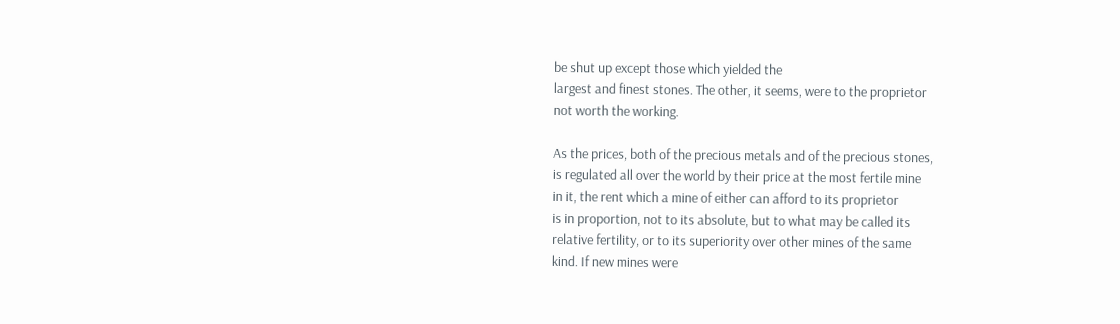be shut up except those which yielded the
largest and finest stones. The other, it seems, were to the proprietor
not worth the working.

As the prices, both of the precious metals and of the precious stones,
is regulated all over the world by their price at the most fertile mine
in it, the rent which a mine of either can afford to its proprietor
is in proportion, not to its absolute, but to what may be called its
relative fertility, or to its superiority over other mines of the same
kind. If new mines were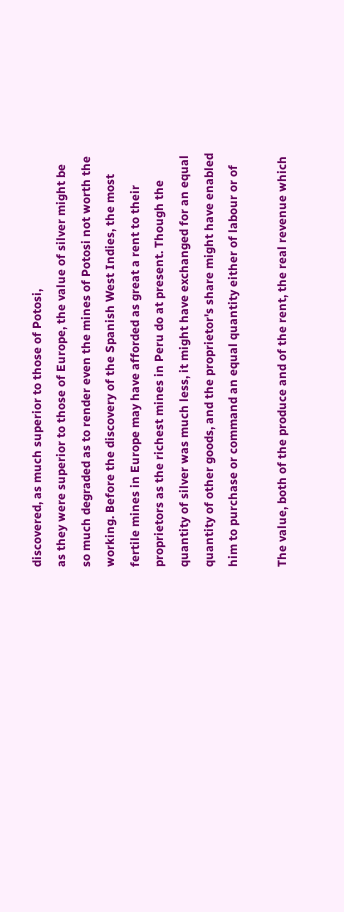discovered, as much superior to those of Potosi,
as they were superior to those of Europe, the value of silver might be
so much degraded as to render even the mines of Potosi not worth the
working. Before the discovery of the Spanish West Indies, the most
fertile mines in Europe may have afforded as great a rent to their
proprietors as the richest mines in Peru do at present. Though the
quantity of silver was much less, it might have exchanged for an equal
quantity of other goods, and the proprietor's share might have enabled
him to purchase or command an equal quantity either of labour or of

The value, both of the produce and of the rent, the real revenue which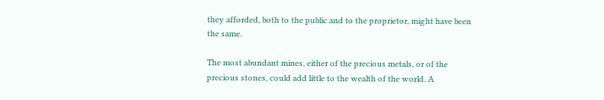they afforded, both to the public and to the proprietor, might have been
the same.

The most abundant mines, either of the precious metals, or of the
precious stones, could add little to the wealth of the world. A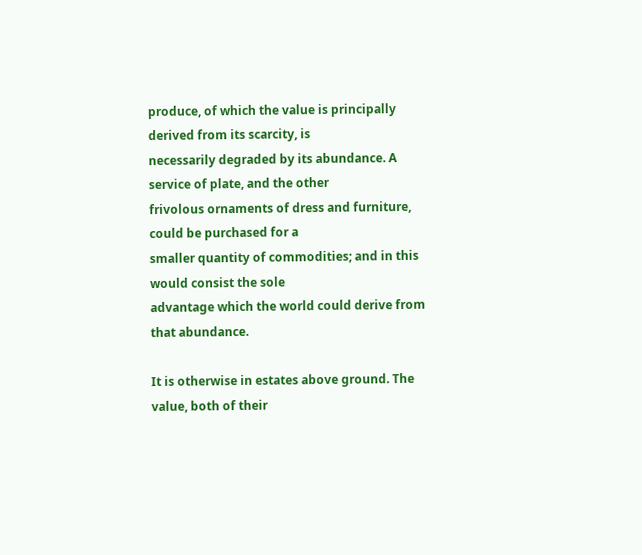produce, of which the value is principally derived from its scarcity, is
necessarily degraded by its abundance. A service of plate, and the other
frivolous ornaments of dress and furniture, could be purchased for a
smaller quantity of commodities; and in this would consist the sole
advantage which the world could derive from that abundance.

It is otherwise in estates above ground. The value, both of their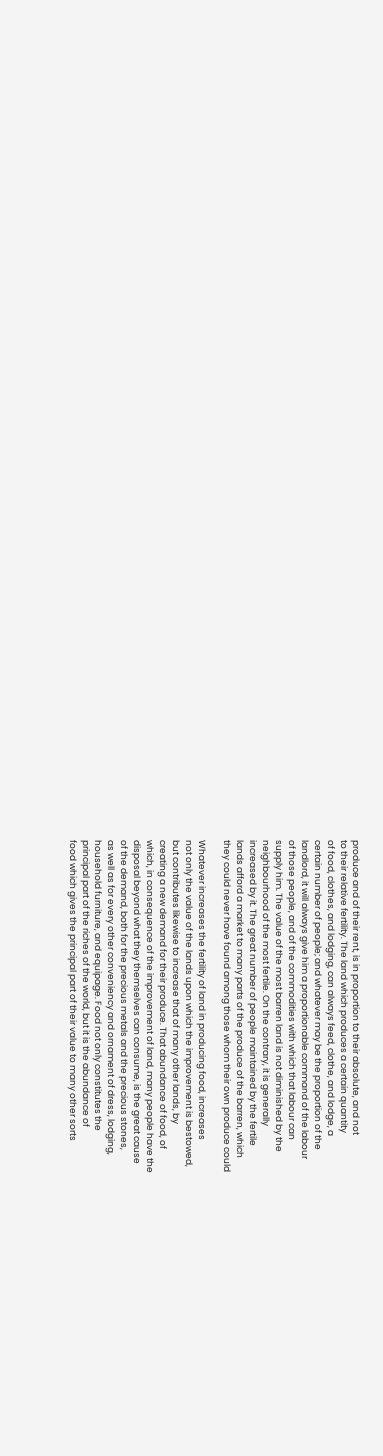produce and of their rent, is in proportion to their absolute, and not
to their relative fertility. The land which produces a certain quantity
of food, clothes, and lodging, can always feed, clothe, and lodge, a
certain number of people; and whatever may be the proportion of the
landlord, it will always give him a proportionable command of the labour
of those people, and of the commodities with which that labour can
supply him. The value of the most barren land is not diminished by the
neighbourhood of the most fertile. On the contrary, it is generally
increased by it. The great number of people maintained by the fertile
lands afford a market to many parts of the produce of the barren, which
they could never have found among those whom their own produce could

Whatever increases the fertility of land in producing food, increases
not only the value of the lands upon which the improvement is bestowed,
but contributes likewise to increase that of many other lands, by
creating a new demand for their produce. That abundance of food, of
which, in consequence of the improvement of land, many people have the
disposal beyond what they themselves can consume, is the great cause
of the demand, both for the precious metals and the precious stones,
as well as for every other conveniency and ornament of dress, lodging,
household furniture, and equipage. Food not only constitutes the
principal part of the riches of the world, but it is the abundance of
food which gives the principal part of their value to many other sorts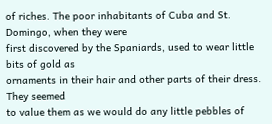of riches. The poor inhabitants of Cuba and St. Domingo, when they were
first discovered by the Spaniards, used to wear little bits of gold as
ornaments in their hair and other parts of their dress. They seemed
to value them as we would do any little pebbles of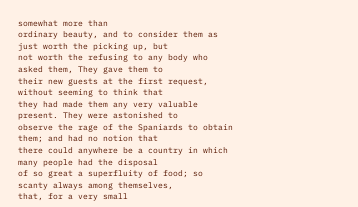somewhat more than
ordinary beauty, and to consider them as just worth the picking up, but
not worth the refusing to any body who asked them, They gave them to
their new guests at the first request, without seeming to think that
they had made them any very valuable present. They were astonished to
observe the rage of the Spaniards to obtain them; and had no notion that
there could anywhere be a country in which many people had the disposal
of so great a superfluity of food; so scanty always among themselves,
that, for a very small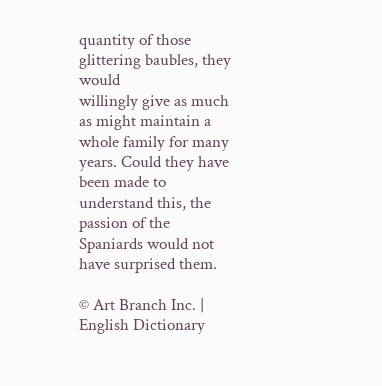quantity of those glittering baubles, they would
willingly give as much as might maintain a whole family for many
years. Could they have been made to understand this, the passion of the
Spaniards would not have surprised them.

© Art Branch Inc. | English Dictionary